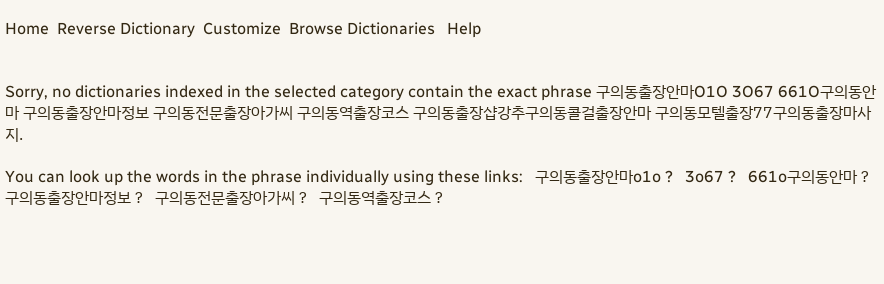Home  Reverse Dictionary  Customize  Browse Dictionaries   Help


Sorry, no dictionaries indexed in the selected category contain the exact phrase 구의동출장안마O1O 3O67 661O구의동안마 구의동출장안마정보 구의동전문출장아가씨 구의동역출장코스 구의동출장샵강추구의동콜걸출장안마 구의동모텔출장77구의동출장마사지.

You can look up the words in the phrase individually using these links:   구의동출장안마o1o ?   3o67 ?   661o구의동안마 ?   구의동출장안마정보 ?   구의동전문출장아가씨 ?   구의동역출장코스 ?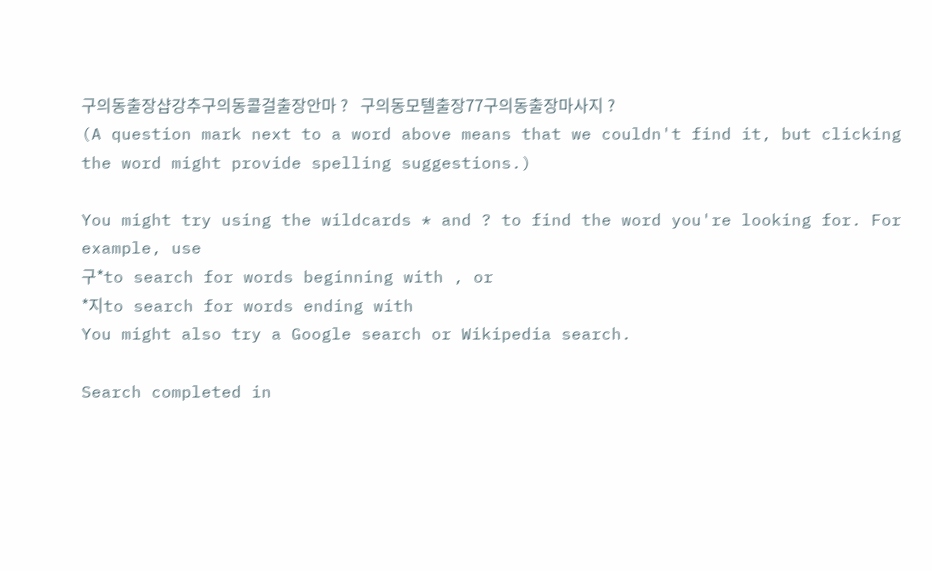구의동출장샵강추구의동콜걸출장안마 ?   구의동모텔출장77구의동출장마사지 ?
(A question mark next to a word above means that we couldn't find it, but clicking the word might provide spelling suggestions.)

You might try using the wildcards * and ? to find the word you're looking for. For example, use
구*to search for words beginning with , or
*지to search for words ending with
You might also try a Google search or Wikipedia search.

Search completed in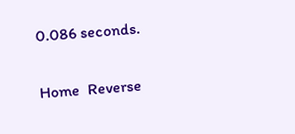0.086 seconds.

Home  Reverse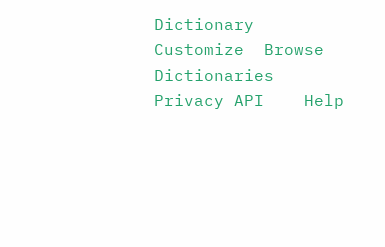Dictionary  Customize  Browse Dictionaries  Privacy API    Help